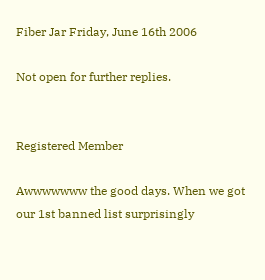Fiber Jar Friday, June 16th 2006

Not open for further replies.


Registered Member

Awwwwwww the good days. When we got our 1st banned list surprisingly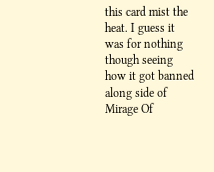this card mist the heat. I guess it was for nothing though seeing how it got banned along side of Mirage Of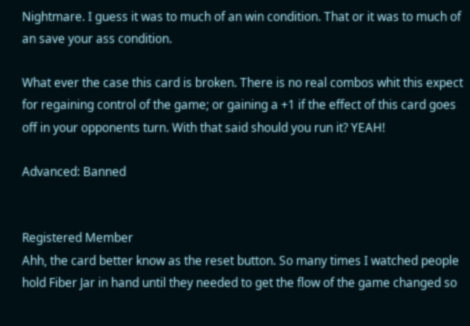Nightmare. I guess it was to much of an win condition. That or it was to much of an save your ass condition.

What ever the case this card is broken. There is no real combos whit this expect for regaining control of the game; or gaining a +1 if the effect of this card goes off in your opponents turn. With that said should you run it? YEAH!

Advanced: Banned


Registered Member
Ahh, the card better know as the reset button. So many times I watched people hold Fiber Jar in hand until they needed to get the flow of the game changed so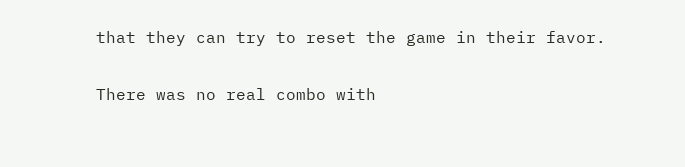that they can try to reset the game in their favor.

There was no real combo with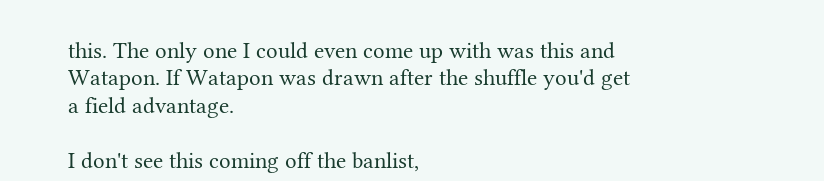this. The only one I could even come up with was this and Watapon. If Watapon was drawn after the shuffle you'd get a field advantage.

I don't see this coming off the banlist,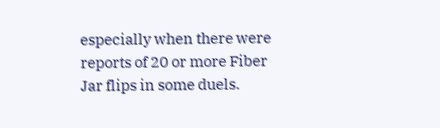especially when there were reports of 20 or more Fiber Jar flips in some duels.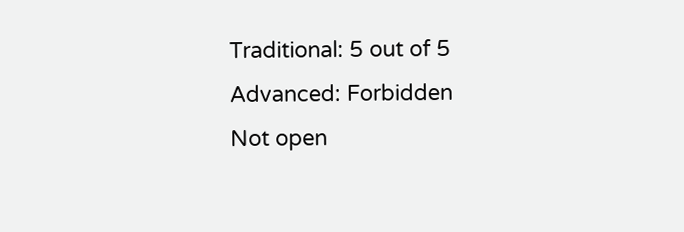Traditional: 5 out of 5
Advanced: Forbidden
Not open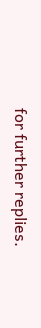for further replies.